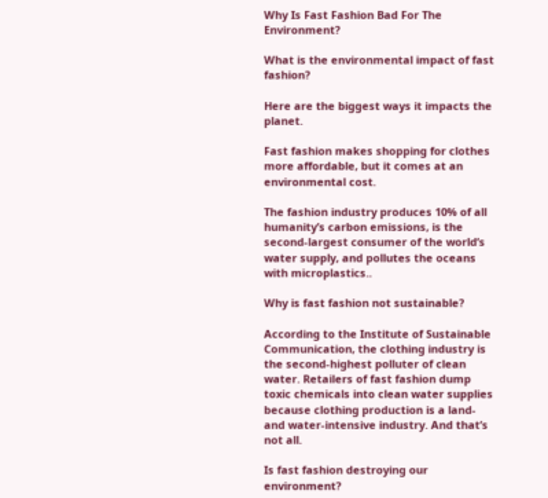Why Is Fast Fashion Bad For The Environment?

What is the environmental impact of fast fashion?

Here are the biggest ways it impacts the planet.

Fast fashion makes shopping for clothes more affordable, but it comes at an environmental cost.

The fashion industry produces 10% of all humanity’s carbon emissions, is the second-largest consumer of the world’s water supply, and pollutes the oceans with microplastics..

Why is fast fashion not sustainable?

According to the Institute of Sustainable Communication, the clothing industry is the second-highest polluter of clean water. Retailers of fast fashion dump toxic chemicals into clean water supplies because clothing production is a land- and water-intensive industry. And that’s not all.

Is fast fashion destroying our environment?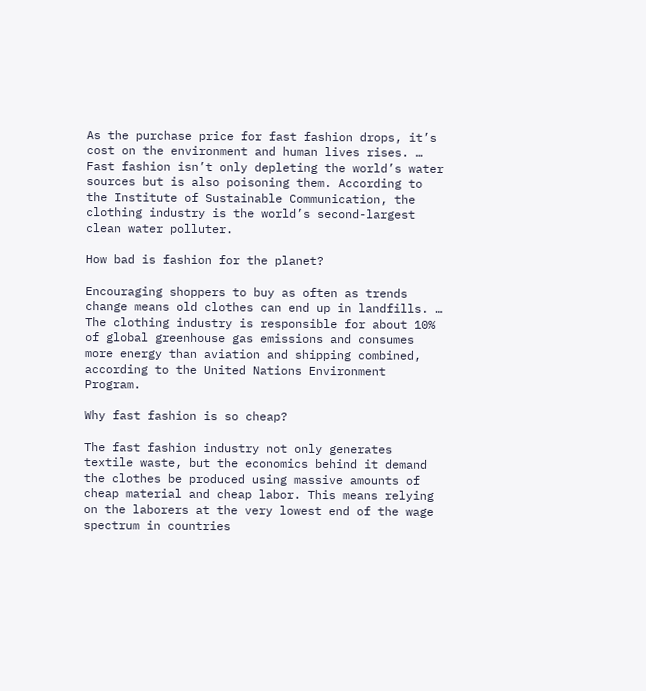As the purchase price for fast fashion drops, it’s cost on the environment and human lives rises. … Fast fashion isn’t only depleting the world’s water sources but is also poisoning them. According to the Institute of Sustainable Communication, the clothing industry is the world’s second-largest clean water polluter.

How bad is fashion for the planet?

Encouraging shoppers to buy as often as trends change means old clothes can end up in landfills. … The clothing industry is responsible for about 10% of global greenhouse gas emissions and consumes more energy than aviation and shipping combined, according to the United Nations Environment Program.

Why fast fashion is so cheap?

The fast fashion industry not only generates textile waste, but the economics behind it demand the clothes be produced using massive amounts of cheap material and cheap labor. This means relying on the laborers at the very lowest end of the wage spectrum in countries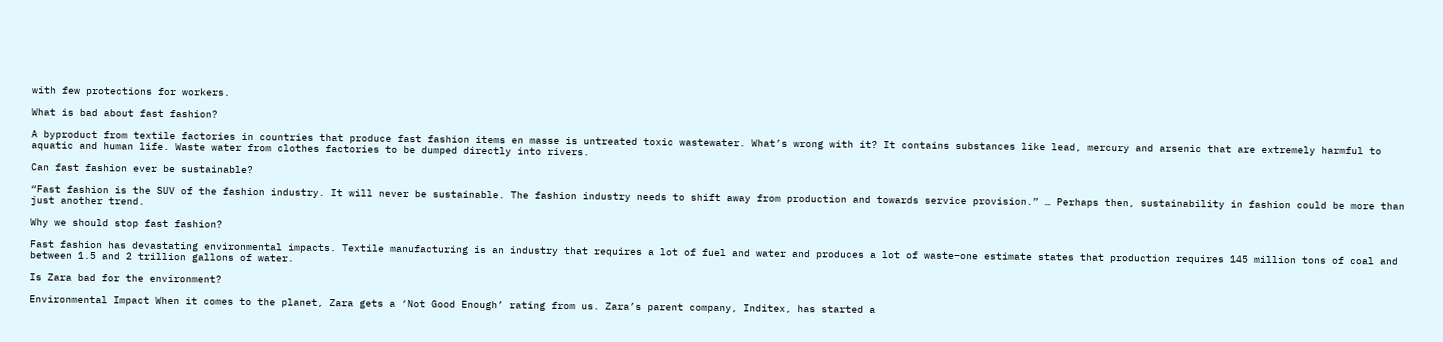with few protections for workers.

What is bad about fast fashion?

A byproduct from textile factories in countries that produce fast fashion items en masse is untreated toxic wastewater. What’s wrong with it? It contains substances like lead, mercury and arsenic that are extremely harmful to aquatic and human life. Waste water from clothes factories to be dumped directly into rivers.

Can fast fashion ever be sustainable?

“Fast fashion is the SUV of the fashion industry. It will never be sustainable. The fashion industry needs to shift away from production and towards service provision.” … Perhaps then, sustainability in fashion could be more than just another trend.

Why we should stop fast fashion?

Fast fashion has devastating environmental impacts. Textile manufacturing is an industry that requires a lot of fuel and water and produces a lot of waste–one estimate states that production requires 145 million tons of coal and between 1.5 and 2 trillion gallons of water.

Is Zara bad for the environment?

Environmental Impact When it comes to the planet, Zara gets a ‘Not Good Enough’ rating from us. Zara’s parent company, Inditex, has started a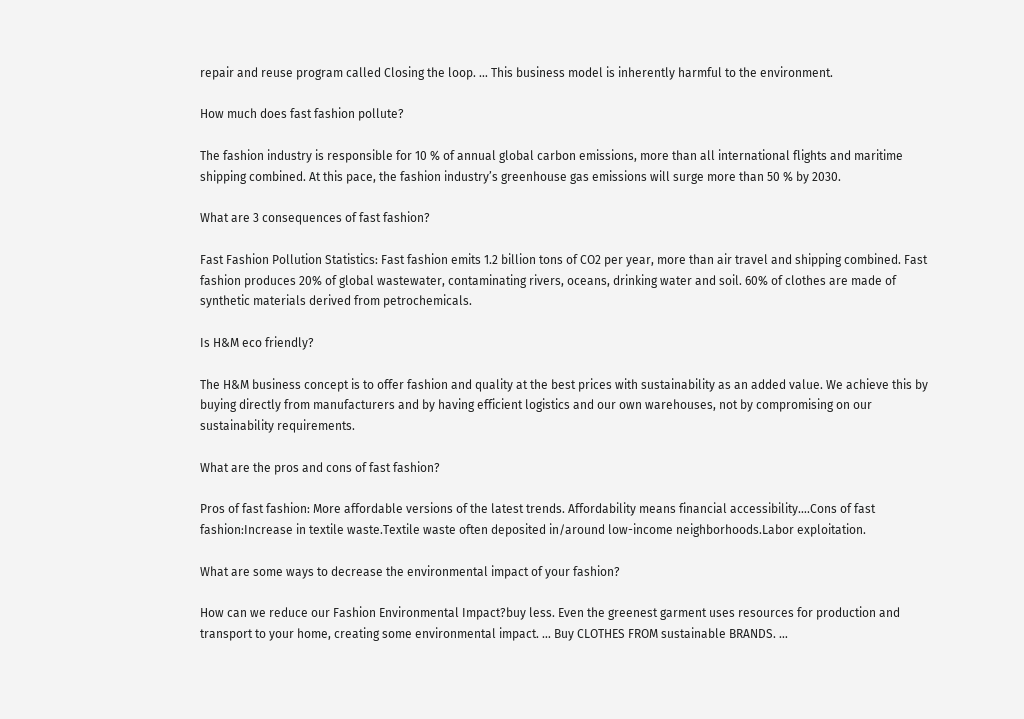repair and reuse program called Closing the loop. … This business model is inherently harmful to the environment.

How much does fast fashion pollute?

The fashion industry is responsible for 10 % of annual global carbon emissions, more than all international flights and maritime shipping combined. At this pace, the fashion industry’s greenhouse gas emissions will surge more than 50 % by 2030.

What are 3 consequences of fast fashion?

Fast Fashion Pollution Statistics: Fast fashion emits 1.2 billion tons of CO2 per year, more than air travel and shipping combined. Fast fashion produces 20% of global wastewater, contaminating rivers, oceans, drinking water and soil. 60% of clothes are made of synthetic materials derived from petrochemicals.

Is H&M eco friendly?

The H&M business concept is to offer fashion and quality at the best prices with sustainability as an added value. We achieve this by buying directly from manufacturers and by having efficient logistics and our own warehouses, not by compromising on our sustainability requirements.

What are the pros and cons of fast fashion?

Pros of fast fashion: More affordable versions of the latest trends. Affordability means financial accessibility….Cons of fast fashion:Increase in textile waste.Textile waste often deposited in/around low-income neighborhoods.Labor exploitation.

What are some ways to decrease the environmental impact of your fashion?

How can we reduce our Fashion Environmental Impact?buy less. Even the greenest garment uses resources for production and transport to your home, creating some environmental impact. … Buy CLOTHES FROM sustainable BRANDS. …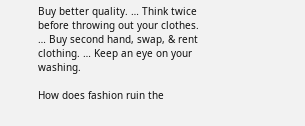Buy better quality. … Think twice before throwing out your clothes. … Buy second hand, swap, & rent clothing. … Keep an eye on your washing.

How does fashion ruin the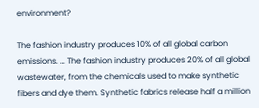environment?

The fashion industry produces 10% of all global carbon emissions. … The fashion industry produces 20% of all global wastewater, from the chemicals used to make synthetic fibers and dye them. Synthetic fabrics release half a million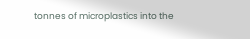tonnes of microplastics into the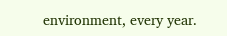environment, every year.